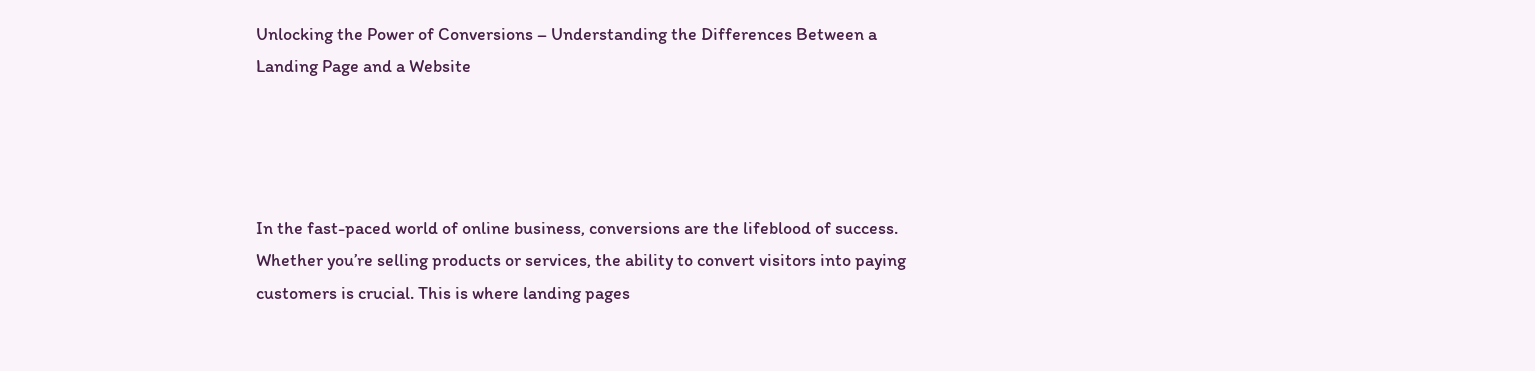Unlocking the Power of Conversions – Understanding the Differences Between a Landing Page and a Website




In the fast-paced world of online business, conversions are the lifeblood of success. Whether you’re selling products or services, the ability to convert visitors into paying customers is crucial. This is where landing pages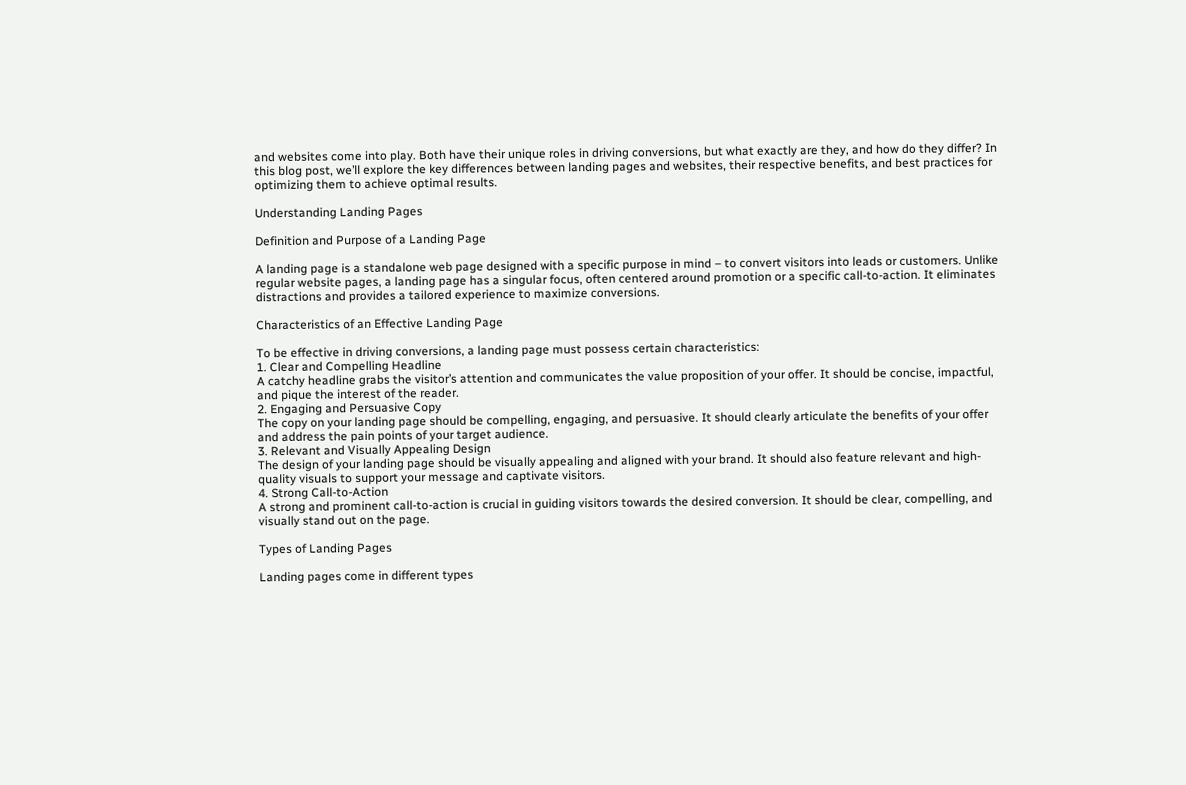and websites come into play. Both have their unique roles in driving conversions, but what exactly are they, and how do they differ? In this blog post, we’ll explore the key differences between landing pages and websites, their respective benefits, and best practices for optimizing them to achieve optimal results.

Understanding Landing Pages

Definition and Purpose of a Landing Page

A landing page is a standalone web page designed with a specific purpose in mind – to convert visitors into leads or customers. Unlike regular website pages, a landing page has a singular focus, often centered around promotion or a specific call-to-action. It eliminates distractions and provides a tailored experience to maximize conversions.

Characteristics of an Effective Landing Page

To be effective in driving conversions, a landing page must possess certain characteristics:
1. Clear and Compelling Headline
A catchy headline grabs the visitor’s attention and communicates the value proposition of your offer. It should be concise, impactful, and pique the interest of the reader.
2. Engaging and Persuasive Copy
The copy on your landing page should be compelling, engaging, and persuasive. It should clearly articulate the benefits of your offer and address the pain points of your target audience.
3. Relevant and Visually Appealing Design
The design of your landing page should be visually appealing and aligned with your brand. It should also feature relevant and high-quality visuals to support your message and captivate visitors.
4. Strong Call-to-Action
A strong and prominent call-to-action is crucial in guiding visitors towards the desired conversion. It should be clear, compelling, and visually stand out on the page.

Types of Landing Pages

Landing pages come in different types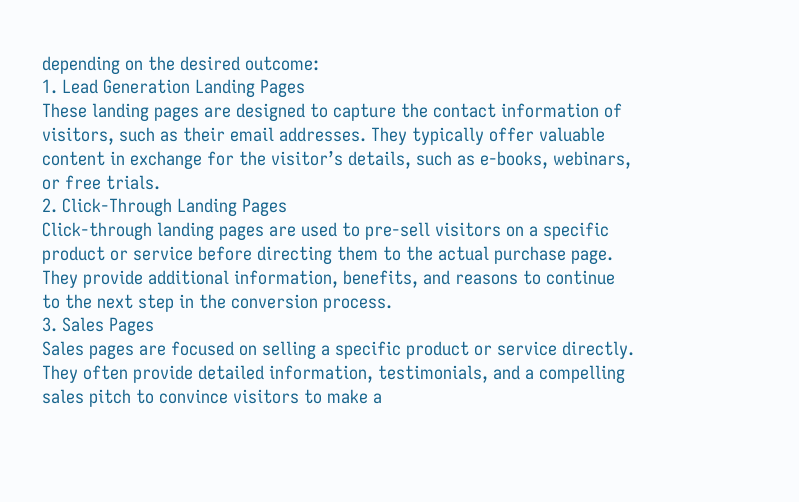depending on the desired outcome:
1. Lead Generation Landing Pages
These landing pages are designed to capture the contact information of visitors, such as their email addresses. They typically offer valuable content in exchange for the visitor’s details, such as e-books, webinars, or free trials.
2. Click-Through Landing Pages
Click-through landing pages are used to pre-sell visitors on a specific product or service before directing them to the actual purchase page. They provide additional information, benefits, and reasons to continue to the next step in the conversion process.
3. Sales Pages
Sales pages are focused on selling a specific product or service directly. They often provide detailed information, testimonials, and a compelling sales pitch to convince visitors to make a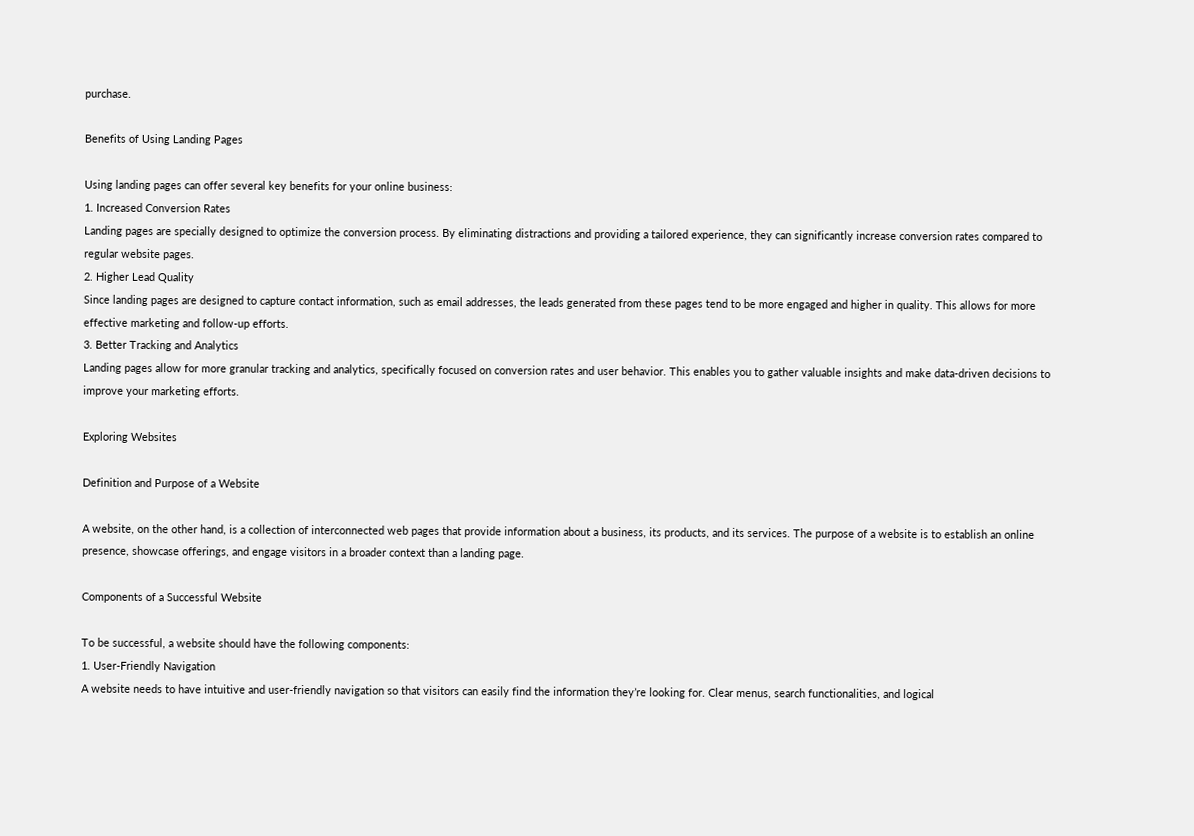purchase.

Benefits of Using Landing Pages

Using landing pages can offer several key benefits for your online business:
1. Increased Conversion Rates
Landing pages are specially designed to optimize the conversion process. By eliminating distractions and providing a tailored experience, they can significantly increase conversion rates compared to regular website pages.
2. Higher Lead Quality
Since landing pages are designed to capture contact information, such as email addresses, the leads generated from these pages tend to be more engaged and higher in quality. This allows for more effective marketing and follow-up efforts.
3. Better Tracking and Analytics
Landing pages allow for more granular tracking and analytics, specifically focused on conversion rates and user behavior. This enables you to gather valuable insights and make data-driven decisions to improve your marketing efforts.

Exploring Websites

Definition and Purpose of a Website

A website, on the other hand, is a collection of interconnected web pages that provide information about a business, its products, and its services. The purpose of a website is to establish an online presence, showcase offerings, and engage visitors in a broader context than a landing page.

Components of a Successful Website

To be successful, a website should have the following components:
1. User-Friendly Navigation
A website needs to have intuitive and user-friendly navigation so that visitors can easily find the information they’re looking for. Clear menus, search functionalities, and logical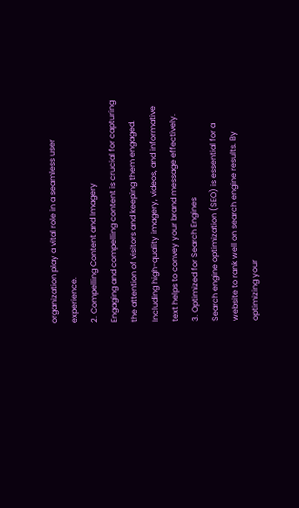organization play a vital role in a seamless user experience.
2. Compelling Content and Imagery
Engaging and compelling content is crucial for capturing the attention of visitors and keeping them engaged. Including high-quality imagery, videos, and informative text helps to convey your brand message effectively.
3. Optimized for Search Engines
Search engine optimization (SEO) is essential for a website to rank well on search engine results. By optimizing your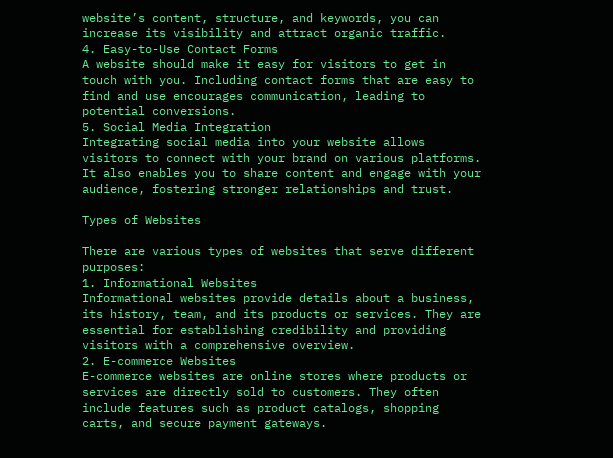website’s content, structure, and keywords, you can increase its visibility and attract organic traffic.
4. Easy-to-Use Contact Forms
A website should make it easy for visitors to get in touch with you. Including contact forms that are easy to find and use encourages communication, leading to potential conversions.
5. Social Media Integration
Integrating social media into your website allows visitors to connect with your brand on various platforms. It also enables you to share content and engage with your audience, fostering stronger relationships and trust.

Types of Websites

There are various types of websites that serve different purposes:
1. Informational Websites
Informational websites provide details about a business, its history, team, and its products or services. They are essential for establishing credibility and providing visitors with a comprehensive overview.
2. E-commerce Websites
E-commerce websites are online stores where products or services are directly sold to customers. They often include features such as product catalogs, shopping carts, and secure payment gateways.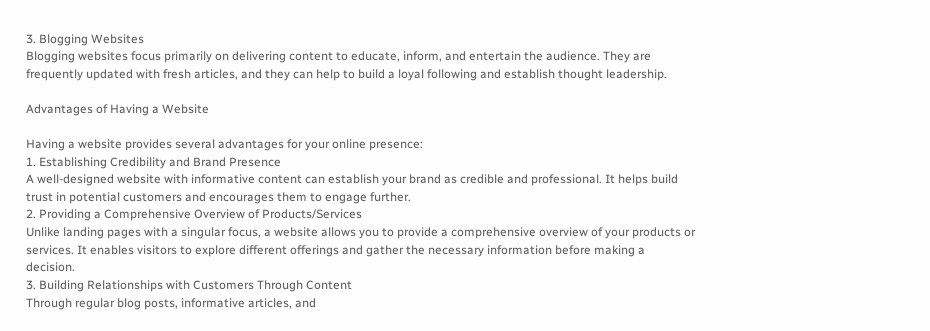3. Blogging Websites
Blogging websites focus primarily on delivering content to educate, inform, and entertain the audience. They are frequently updated with fresh articles, and they can help to build a loyal following and establish thought leadership.

Advantages of Having a Website

Having a website provides several advantages for your online presence:
1. Establishing Credibility and Brand Presence
A well-designed website with informative content can establish your brand as credible and professional. It helps build trust in potential customers and encourages them to engage further.
2. Providing a Comprehensive Overview of Products/Services
Unlike landing pages with a singular focus, a website allows you to provide a comprehensive overview of your products or services. It enables visitors to explore different offerings and gather the necessary information before making a decision.
3. Building Relationships with Customers Through Content
Through regular blog posts, informative articles, and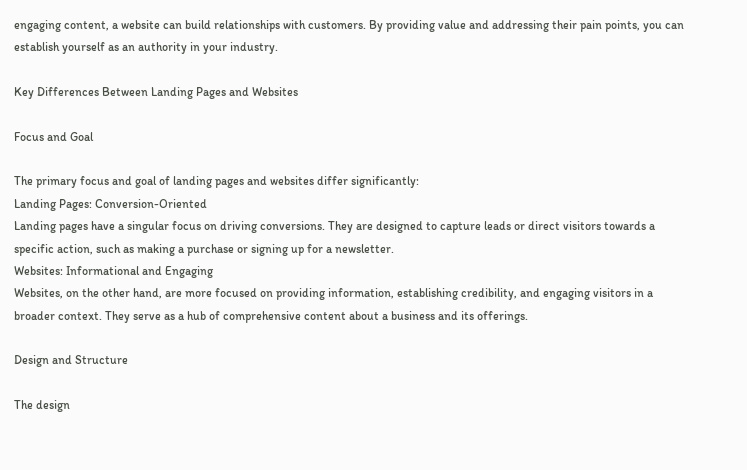engaging content, a website can build relationships with customers. By providing value and addressing their pain points, you can establish yourself as an authority in your industry.

Key Differences Between Landing Pages and Websites

Focus and Goal

The primary focus and goal of landing pages and websites differ significantly:
Landing Pages: Conversion-Oriented
Landing pages have a singular focus on driving conversions. They are designed to capture leads or direct visitors towards a specific action, such as making a purchase or signing up for a newsletter.
Websites: Informational and Engaging
Websites, on the other hand, are more focused on providing information, establishing credibility, and engaging visitors in a broader context. They serve as a hub of comprehensive content about a business and its offerings.

Design and Structure

The design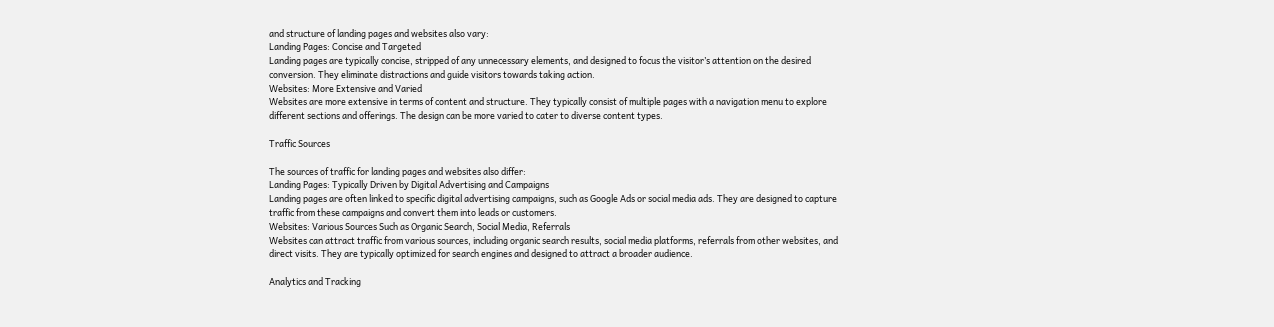and structure of landing pages and websites also vary:
Landing Pages: Concise and Targeted
Landing pages are typically concise, stripped of any unnecessary elements, and designed to focus the visitor’s attention on the desired conversion. They eliminate distractions and guide visitors towards taking action.
Websites: More Extensive and Varied
Websites are more extensive in terms of content and structure. They typically consist of multiple pages with a navigation menu to explore different sections and offerings. The design can be more varied to cater to diverse content types.

Traffic Sources

The sources of traffic for landing pages and websites also differ:
Landing Pages: Typically Driven by Digital Advertising and Campaigns
Landing pages are often linked to specific digital advertising campaigns, such as Google Ads or social media ads. They are designed to capture traffic from these campaigns and convert them into leads or customers.
Websites: Various Sources Such as Organic Search, Social Media, Referrals
Websites can attract traffic from various sources, including organic search results, social media platforms, referrals from other websites, and direct visits. They are typically optimized for search engines and designed to attract a broader audience.

Analytics and Tracking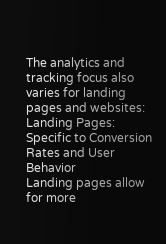The analytics and tracking focus also varies for landing pages and websites:
Landing Pages: Specific to Conversion Rates and User Behavior
Landing pages allow for more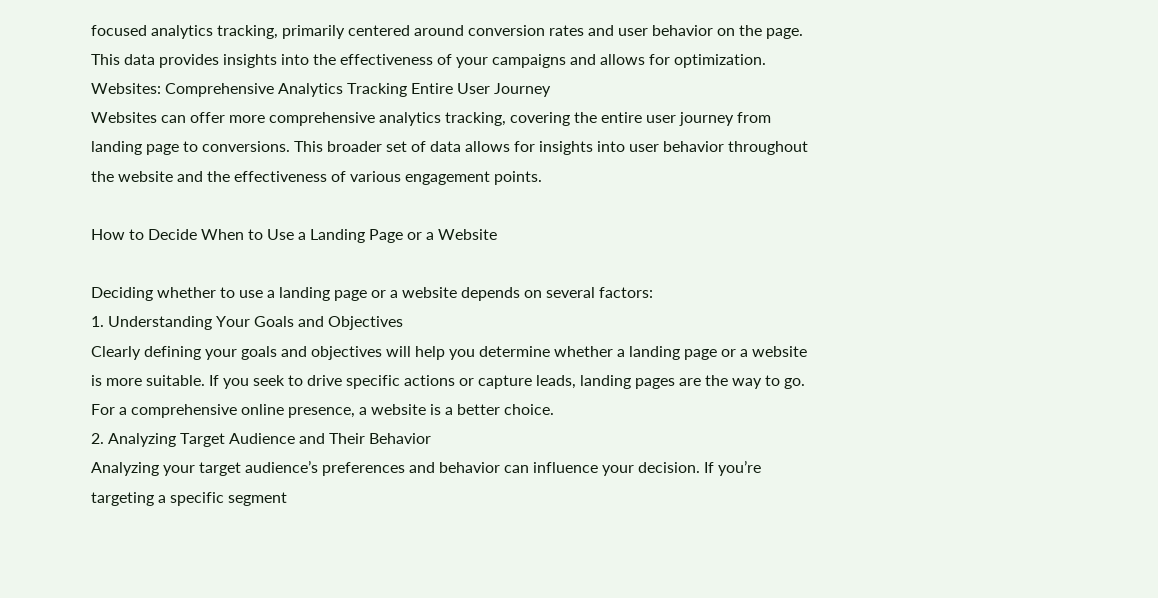focused analytics tracking, primarily centered around conversion rates and user behavior on the page. This data provides insights into the effectiveness of your campaigns and allows for optimization.
Websites: Comprehensive Analytics Tracking Entire User Journey
Websites can offer more comprehensive analytics tracking, covering the entire user journey from landing page to conversions. This broader set of data allows for insights into user behavior throughout the website and the effectiveness of various engagement points.

How to Decide When to Use a Landing Page or a Website

Deciding whether to use a landing page or a website depends on several factors:
1. Understanding Your Goals and Objectives
Clearly defining your goals and objectives will help you determine whether a landing page or a website is more suitable. If you seek to drive specific actions or capture leads, landing pages are the way to go. For a comprehensive online presence, a website is a better choice.
2. Analyzing Target Audience and Their Behavior
Analyzing your target audience’s preferences and behavior can influence your decision. If you’re targeting a specific segment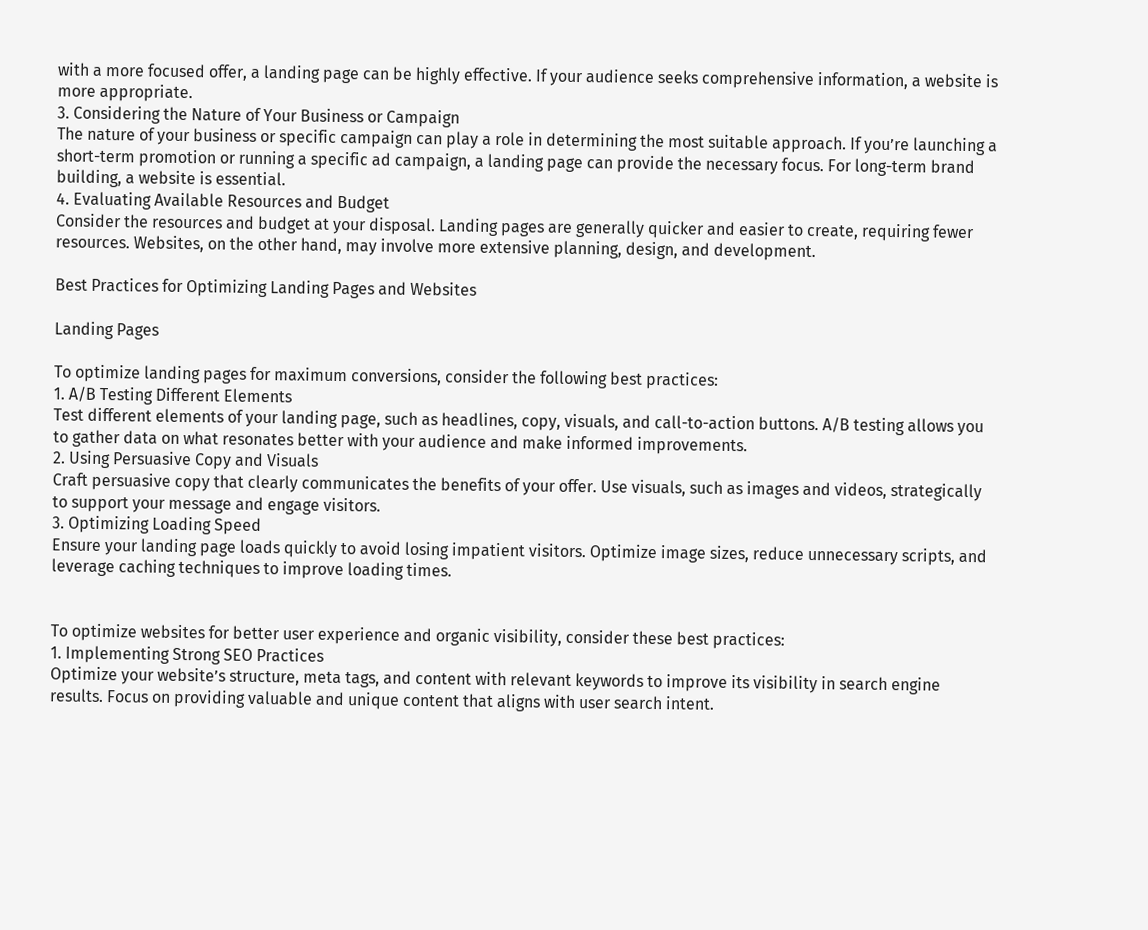with a more focused offer, a landing page can be highly effective. If your audience seeks comprehensive information, a website is more appropriate.
3. Considering the Nature of Your Business or Campaign
The nature of your business or specific campaign can play a role in determining the most suitable approach. If you’re launching a short-term promotion or running a specific ad campaign, a landing page can provide the necessary focus. For long-term brand building, a website is essential.
4. Evaluating Available Resources and Budget
Consider the resources and budget at your disposal. Landing pages are generally quicker and easier to create, requiring fewer resources. Websites, on the other hand, may involve more extensive planning, design, and development.

Best Practices for Optimizing Landing Pages and Websites

Landing Pages

To optimize landing pages for maximum conversions, consider the following best practices:
1. A/B Testing Different Elements
Test different elements of your landing page, such as headlines, copy, visuals, and call-to-action buttons. A/B testing allows you to gather data on what resonates better with your audience and make informed improvements.
2. Using Persuasive Copy and Visuals
Craft persuasive copy that clearly communicates the benefits of your offer. Use visuals, such as images and videos, strategically to support your message and engage visitors.
3. Optimizing Loading Speed
Ensure your landing page loads quickly to avoid losing impatient visitors. Optimize image sizes, reduce unnecessary scripts, and leverage caching techniques to improve loading times.


To optimize websites for better user experience and organic visibility, consider these best practices:
1. Implementing Strong SEO Practices
Optimize your website’s structure, meta tags, and content with relevant keywords to improve its visibility in search engine results. Focus on providing valuable and unique content that aligns with user search intent.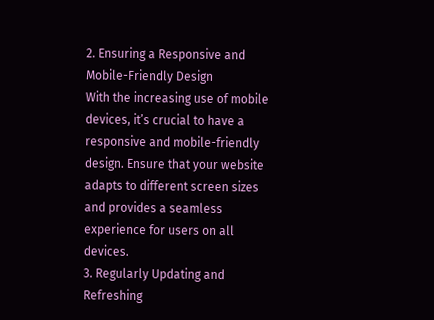2. Ensuring a Responsive and Mobile-Friendly Design
With the increasing use of mobile devices, it’s crucial to have a responsive and mobile-friendly design. Ensure that your website adapts to different screen sizes and provides a seamless experience for users on all devices.
3. Regularly Updating and Refreshing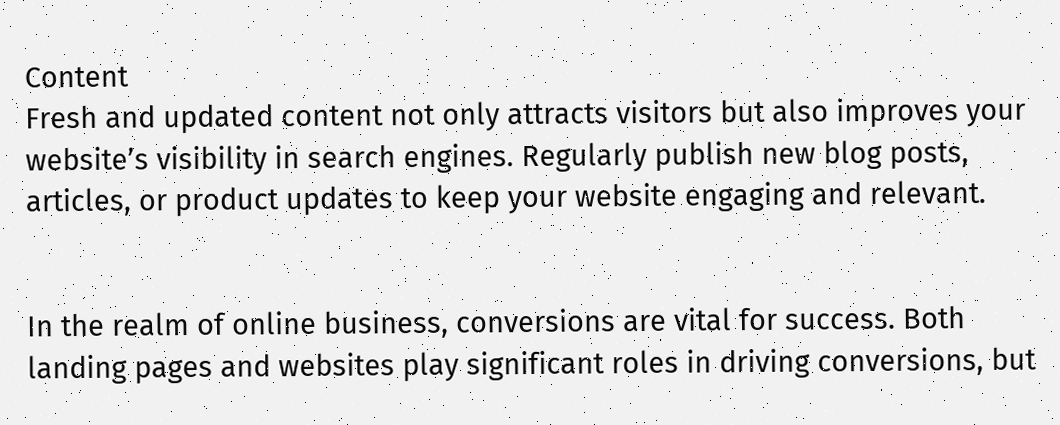Content
Fresh and updated content not only attracts visitors but also improves your website’s visibility in search engines. Regularly publish new blog posts, articles, or product updates to keep your website engaging and relevant.


In the realm of online business, conversions are vital for success. Both landing pages and websites play significant roles in driving conversions, but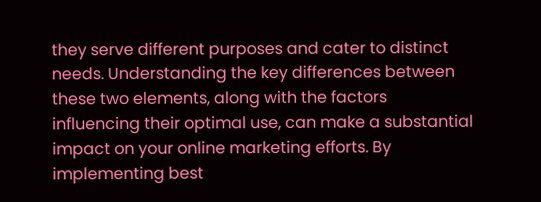they serve different purposes and cater to distinct needs. Understanding the key differences between these two elements, along with the factors influencing their optimal use, can make a substantial impact on your online marketing efforts. By implementing best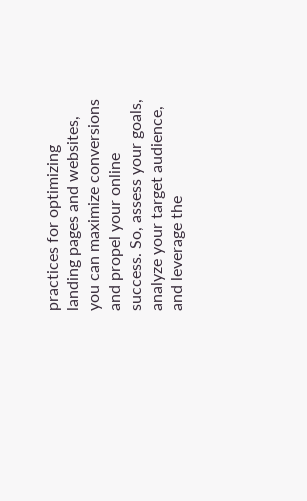practices for optimizing landing pages and websites, you can maximize conversions and propel your online success. So, assess your goals, analyze your target audience, and leverage the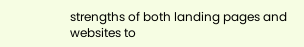strengths of both landing pages and websites to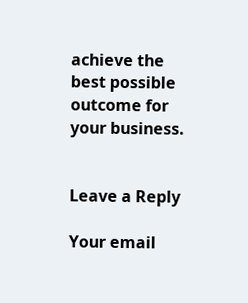achieve the best possible outcome for your business.


Leave a Reply

Your email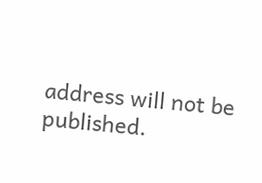address will not be published.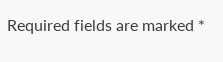Required fields are marked *